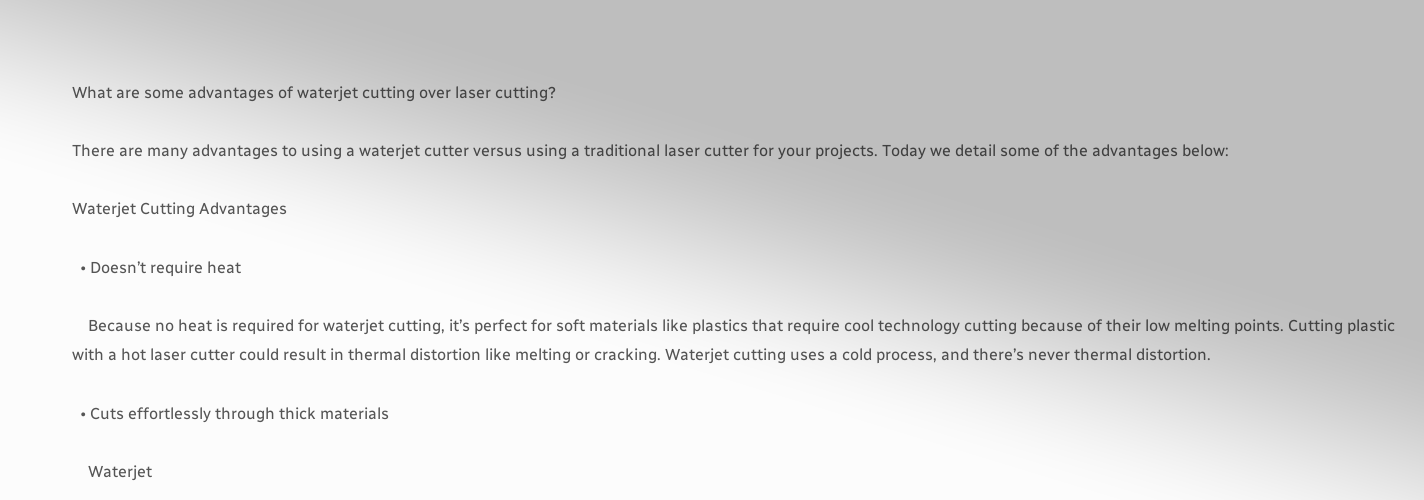What are some advantages of waterjet cutting over laser cutting?

There are many advantages to using a waterjet cutter versus using a traditional laser cutter for your projects. Today we detail some of the advantages below:

Waterjet Cutting Advantages

  • Doesn’t require heat

    Because no heat is required for waterjet cutting, it’s perfect for soft materials like plastics that require cool technology cutting because of their low melting points. Cutting plastic with a hot laser cutter could result in thermal distortion like melting or cracking. Waterjet cutting uses a cold process, and there’s never thermal distortion.

  • Cuts effortlessly through thick materials

    Waterjet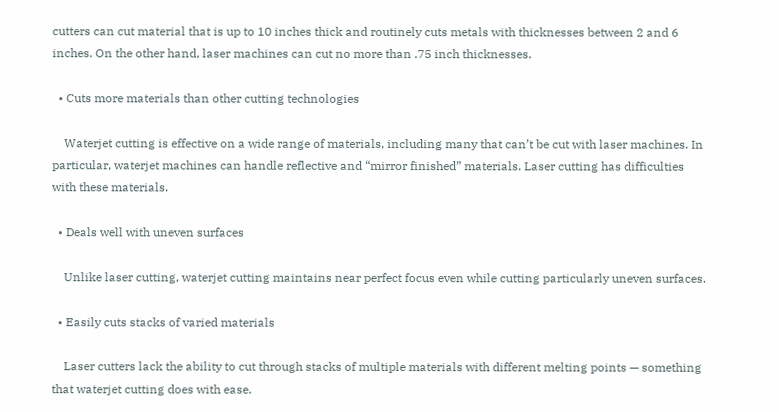cutters can cut material that is up to 10 inches thick and routinely cuts metals with thicknesses between 2 and 6 inches. On the other hand, laser machines can cut no more than .75 inch thicknesses.

  • Cuts more materials than other cutting technologies

    Waterjet cutting is effective on a wide range of materials, including many that can’t be cut with laser machines. In particular, waterjet machines can handle reflective and “mirror finished” materials. Laser cutting has difficulties with these materials.

  • Deals well with uneven surfaces

    Unlike laser cutting, waterjet cutting maintains near perfect focus even while cutting particularly uneven surfaces.

  • Easily cuts stacks of varied materials

    Laser cutters lack the ability to cut through stacks of multiple materials with different melting points — something that waterjet cutting does with ease.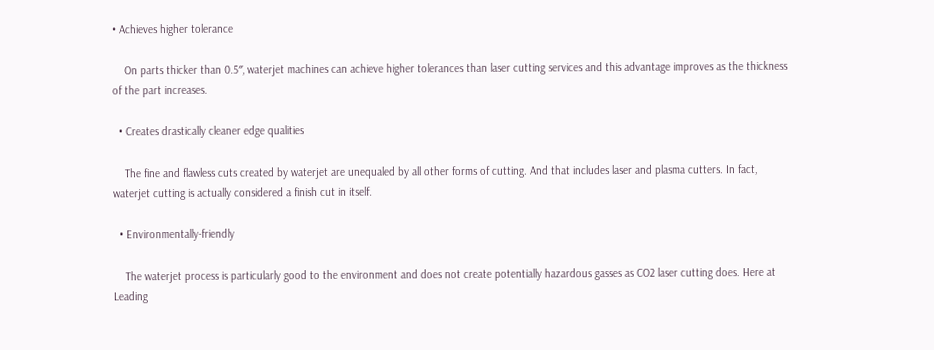• Achieves higher tolerance

    On parts thicker than 0.5″, waterjet machines can achieve higher tolerances than laser cutting services and this advantage improves as the thickness of the part increases.

  • Creates drastically cleaner edge qualities

    The fine and flawless cuts created by waterjet are unequaled by all other forms of cutting. And that includes laser and plasma cutters. In fact, waterjet cutting is actually considered a finish cut in itself.

  • Environmentally-friendly

    The waterjet process is particularly good to the environment and does not create potentially hazardous gasses as CO2 laser cutting does. Here at Leading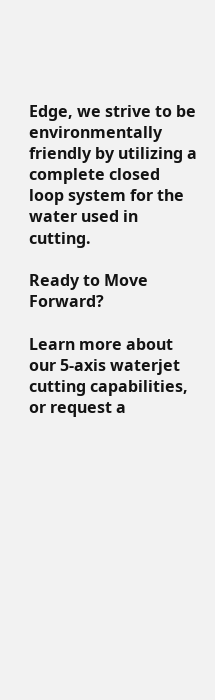Edge, we strive to be environmentally friendly by utilizing a complete closed loop system for the water used in cutting.

Ready to Move Forward?

Learn more about our 5-axis waterjet cutting capabilities, or request a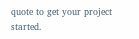quote to get your project started.